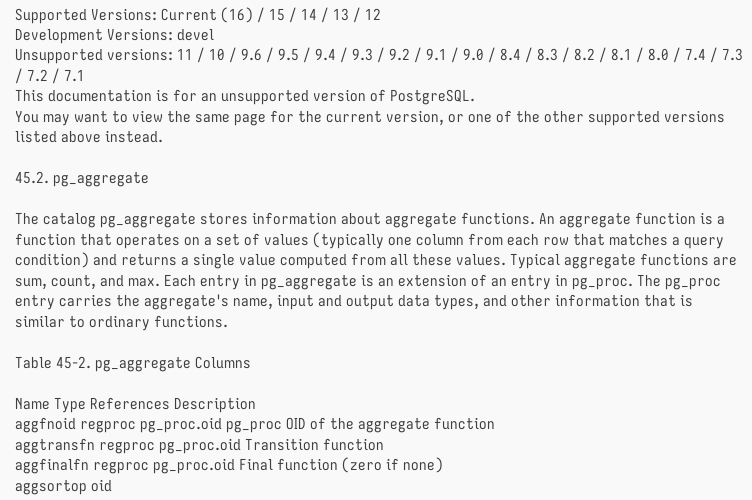Supported Versions: Current (16) / 15 / 14 / 13 / 12
Development Versions: devel
Unsupported versions: 11 / 10 / 9.6 / 9.5 / 9.4 / 9.3 / 9.2 / 9.1 / 9.0 / 8.4 / 8.3 / 8.2 / 8.1 / 8.0 / 7.4 / 7.3 / 7.2 / 7.1
This documentation is for an unsupported version of PostgreSQL.
You may want to view the same page for the current version, or one of the other supported versions listed above instead.

45.2. pg_aggregate

The catalog pg_aggregate stores information about aggregate functions. An aggregate function is a function that operates on a set of values (typically one column from each row that matches a query condition) and returns a single value computed from all these values. Typical aggregate functions are sum, count, and max. Each entry in pg_aggregate is an extension of an entry in pg_proc. The pg_proc entry carries the aggregate's name, input and output data types, and other information that is similar to ordinary functions.

Table 45-2. pg_aggregate Columns

Name Type References Description
aggfnoid regproc pg_proc.oid pg_proc OID of the aggregate function
aggtransfn regproc pg_proc.oid Transition function
aggfinalfn regproc pg_proc.oid Final function (zero if none)
aggsortop oid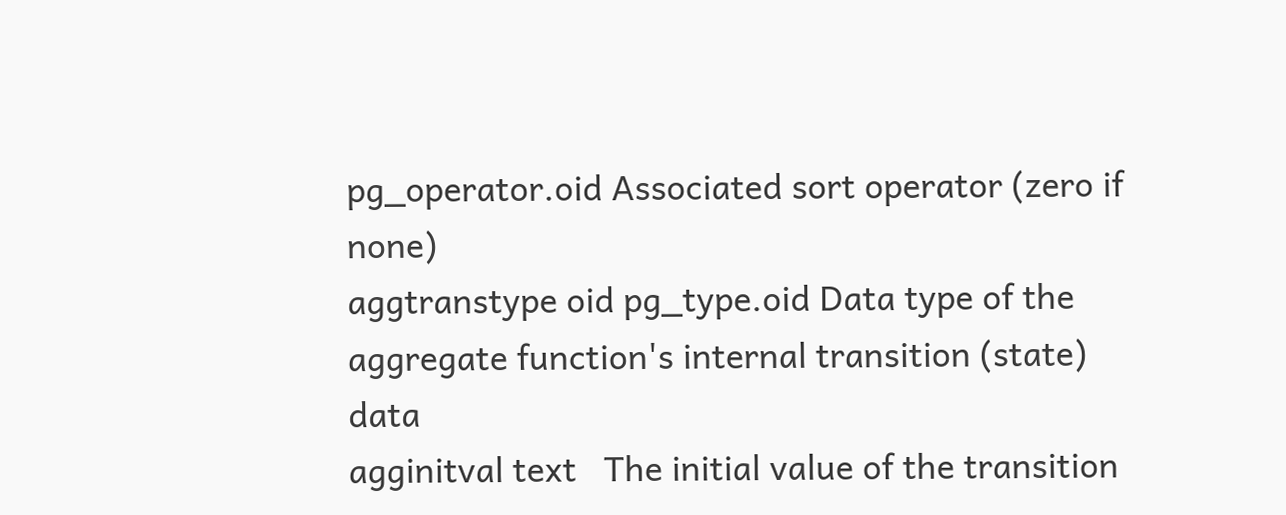pg_operator.oid Associated sort operator (zero if none)
aggtranstype oid pg_type.oid Data type of the aggregate function's internal transition (state) data
agginitval text   The initial value of the transition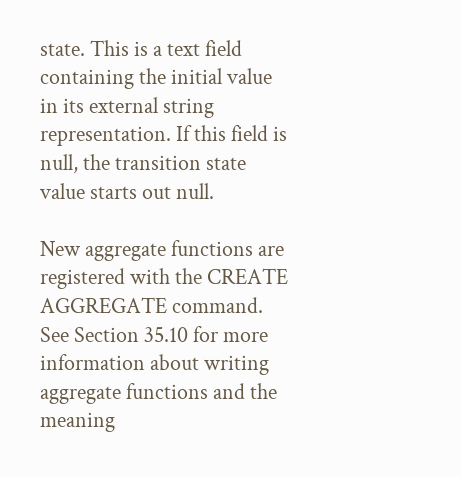state. This is a text field containing the initial value in its external string representation. If this field is null, the transition state value starts out null.

New aggregate functions are registered with the CREATE AGGREGATE command. See Section 35.10 for more information about writing aggregate functions and the meaning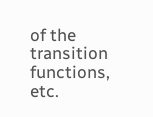of the transition functions, etc.